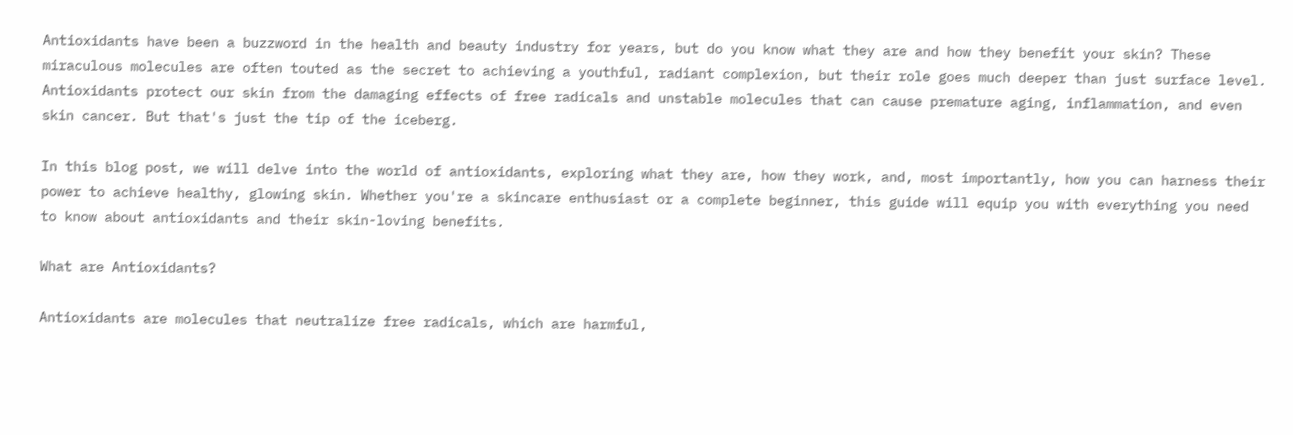Antioxidants have been a buzzword in the health and beauty industry for years, but do you know what they are and how they benefit your skin? These miraculous molecules are often touted as the secret to achieving a youthful, radiant complexion, but their role goes much deeper than just surface level. Antioxidants protect our skin from the damaging effects of free radicals and unstable molecules that can cause premature aging, inflammation, and even skin cancer. But that's just the tip of the iceberg.

In this blog post, we will delve into the world of antioxidants, exploring what they are, how they work, and, most importantly, how you can harness their power to achieve healthy, glowing skin. Whether you're a skincare enthusiast or a complete beginner, this guide will equip you with everything you need to know about antioxidants and their skin-loving benefits.

What are Antioxidants?

Antioxidants are molecules that neutralize free radicals, which are harmful,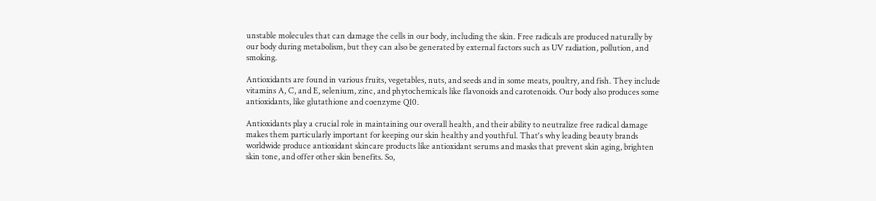unstable molecules that can damage the cells in our body, including the skin. Free radicals are produced naturally by our body during metabolism, but they can also be generated by external factors such as UV radiation, pollution, and smoking.

Antioxidants are found in various fruits, vegetables, nuts, and seeds and in some meats, poultry, and fish. They include vitamins A, C, and E, selenium, zinc, and phytochemicals like flavonoids and carotenoids. Our body also produces some antioxidants, like glutathione and coenzyme Q10.

Antioxidants play a crucial role in maintaining our overall health, and their ability to neutralize free radical damage makes them particularly important for keeping our skin healthy and youthful. That's why leading beauty brands worldwide produce antioxidant skincare products like antioxidant serums and masks that prevent skin aging, brighten skin tone, and offer other skin benefits. So,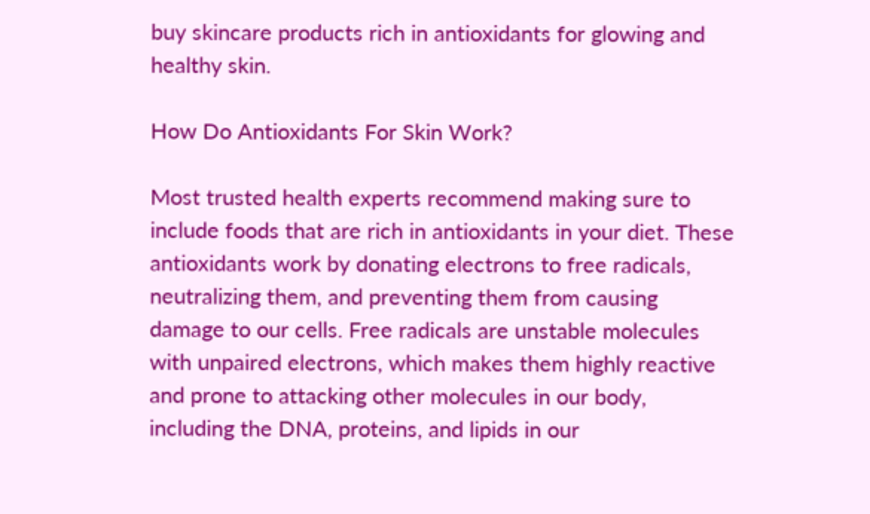buy skincare products rich in antioxidants for glowing and healthy skin.

How Do Antioxidants For Skin Work?

Most trusted health experts recommend making sure to include foods that are rich in antioxidants in your diet. These antioxidants work by donating electrons to free radicals, neutralizing them, and preventing them from causing damage to our cells. Free radicals are unstable molecules with unpaired electrons, which makes them highly reactive and prone to attacking other molecules in our body, including the DNA, proteins, and lipids in our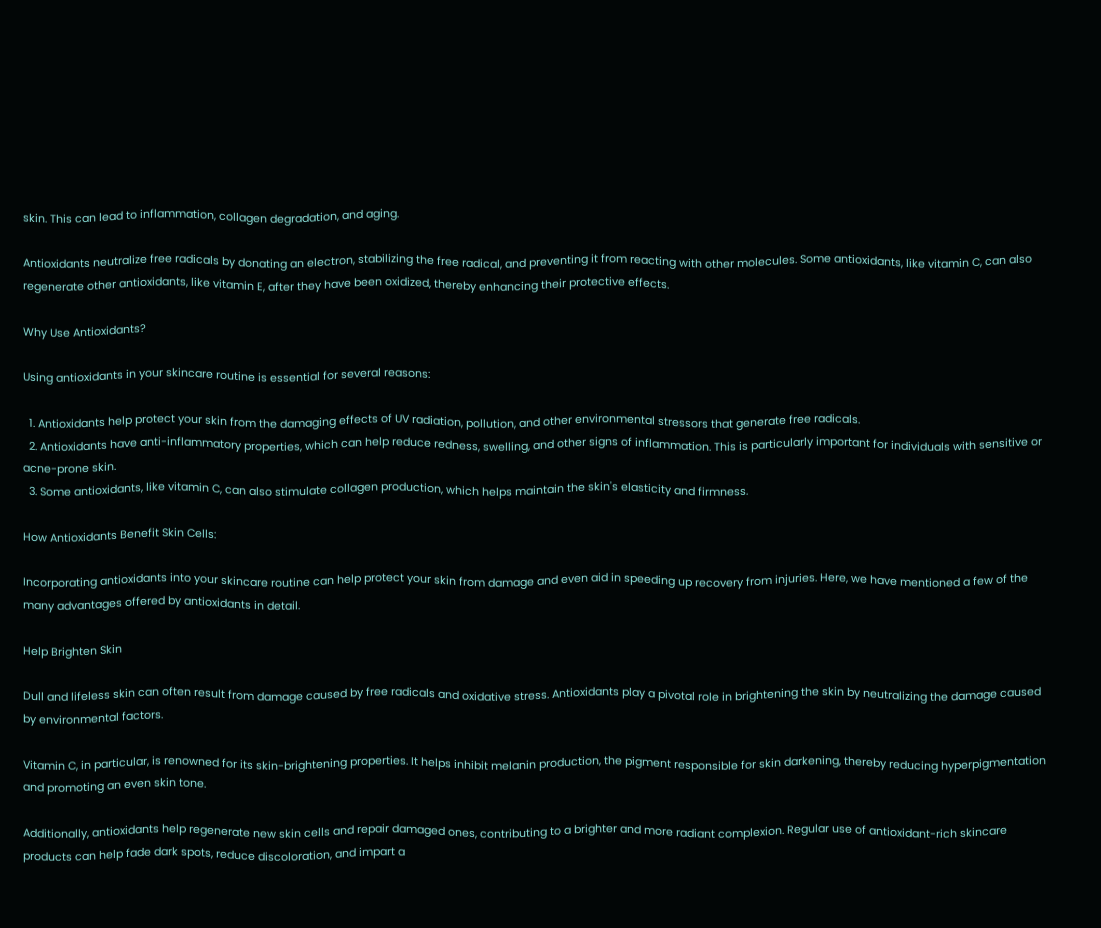skin. This can lead to inflammation, collagen degradation, and aging.

Antioxidants neutralize free radicals by donating an electron, stabilizing the free radical, and preventing it from reacting with other molecules. Some antioxidants, like vitamin C, can also regenerate other antioxidants, like vitamin E, after they have been oxidized, thereby enhancing their protective effects.

Why Use Antioxidants?

Using antioxidants in your skincare routine is essential for several reasons:

  1. Antioxidants help protect your skin from the damaging effects of UV radiation, pollution, and other environmental stressors that generate free radicals.
  2. Antioxidants have anti-inflammatory properties, which can help reduce redness, swelling, and other signs of inflammation. This is particularly important for individuals with sensitive or acne-prone skin.
  3. Some antioxidants, like vitamin C, can also stimulate collagen production, which helps maintain the skin's elasticity and firmness.

How Antioxidants Benefit Skin Cells:

Incorporating antioxidants into your skincare routine can help protect your skin from damage and even aid in speeding up recovery from injuries. Here, we have mentioned a few of the many advantages offered by antioxidants in detail.

Help Brighten Skin

Dull and lifeless skin can often result from damage caused by free radicals and oxidative stress. Antioxidants play a pivotal role in brightening the skin by neutralizing the damage caused by environmental factors.

Vitamin C, in particular, is renowned for its skin-brightening properties. It helps inhibit melanin production, the pigment responsible for skin darkening, thereby reducing hyperpigmentation and promoting an even skin tone.

Additionally, antioxidants help regenerate new skin cells and repair damaged ones, contributing to a brighter and more radiant complexion. Regular use of antioxidant-rich skincare products can help fade dark spots, reduce discoloration, and impart a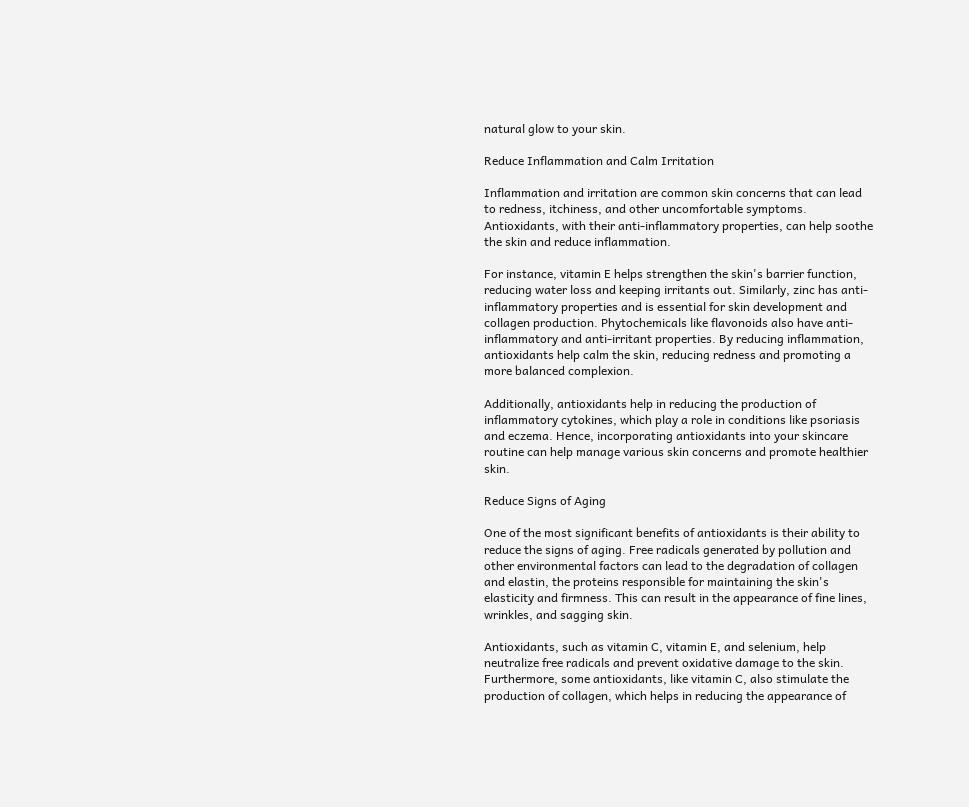natural glow to your skin.

Reduce Inflammation and Calm Irritation

Inflammation and irritation are common skin concerns that can lead to redness, itchiness, and other uncomfortable symptoms. Antioxidants, with their anti-inflammatory properties, can help soothe the skin and reduce inflammation.

For instance, vitamin E helps strengthen the skin's barrier function, reducing water loss and keeping irritants out. Similarly, zinc has anti-inflammatory properties and is essential for skin development and collagen production. Phytochemicals like flavonoids also have anti-inflammatory and anti-irritant properties. By reducing inflammation, antioxidants help calm the skin, reducing redness and promoting a more balanced complexion.

Additionally, antioxidants help in reducing the production of inflammatory cytokines, which play a role in conditions like psoriasis and eczema. Hence, incorporating antioxidants into your skincare routine can help manage various skin concerns and promote healthier skin.

Reduce Signs of Aging

One of the most significant benefits of antioxidants is their ability to reduce the signs of aging. Free radicals generated by pollution and other environmental factors can lead to the degradation of collagen and elastin, the proteins responsible for maintaining the skin's elasticity and firmness. This can result in the appearance of fine lines, wrinkles, and sagging skin.

Antioxidants, such as vitamin C, vitamin E, and selenium, help neutralize free radicals and prevent oxidative damage to the skin. Furthermore, some antioxidants, like vitamin C, also stimulate the production of collagen, which helps in reducing the appearance of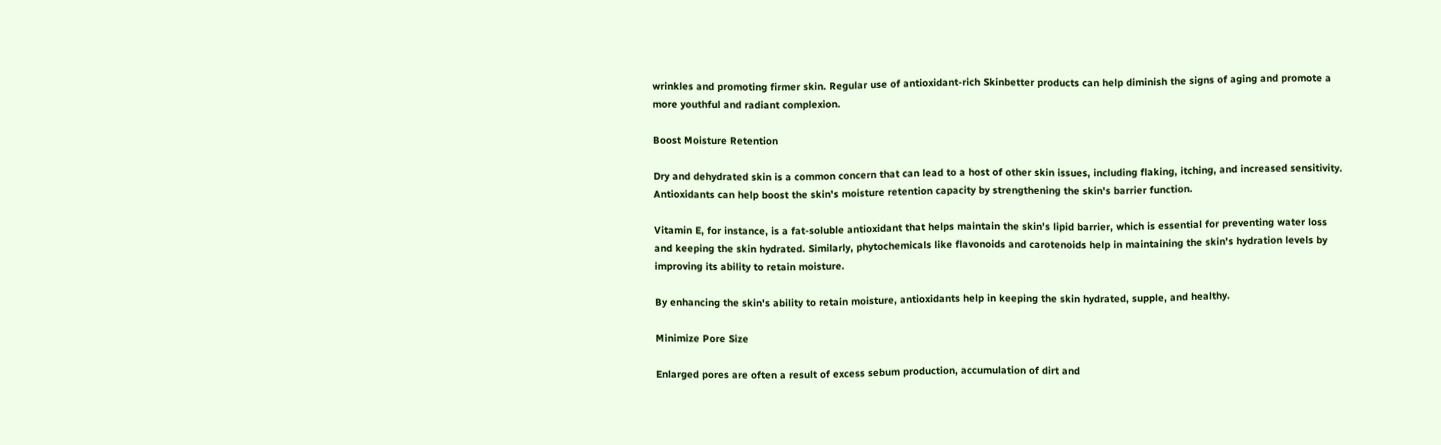wrinkles and promoting firmer skin. Regular use of antioxidant-rich Skinbetter products can help diminish the signs of aging and promote a more youthful and radiant complexion.

Boost Moisture Retention

Dry and dehydrated skin is a common concern that can lead to a host of other skin issues, including flaking, itching, and increased sensitivity. Antioxidants can help boost the skin's moisture retention capacity by strengthening the skin's barrier function.

Vitamin E, for instance, is a fat-soluble antioxidant that helps maintain the skin's lipid barrier, which is essential for preventing water loss and keeping the skin hydrated. Similarly, phytochemicals like flavonoids and carotenoids help in maintaining the skin's hydration levels by improving its ability to retain moisture.

By enhancing the skin's ability to retain moisture, antioxidants help in keeping the skin hydrated, supple, and healthy.

Minimize Pore Size

Enlarged pores are often a result of excess sebum production, accumulation of dirt and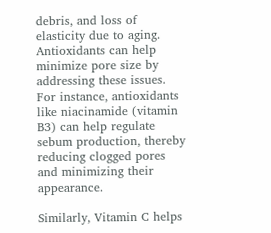debris, and loss of elasticity due to aging. Antioxidants can help minimize pore size by addressing these issues. For instance, antioxidants like niacinamide (vitamin B3) can help regulate sebum production, thereby reducing clogged pores and minimizing their appearance.

Similarly, Vitamin C helps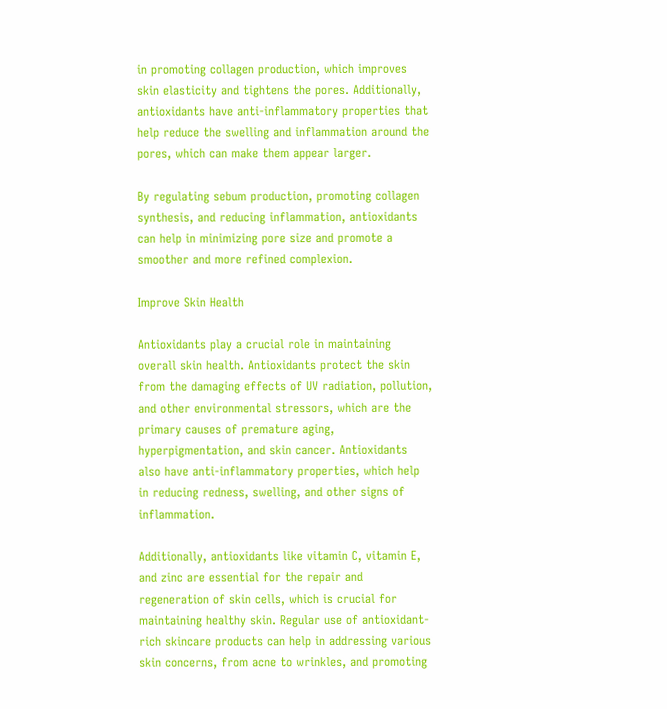in promoting collagen production, which improves skin elasticity and tightens the pores. Additionally, antioxidants have anti-inflammatory properties that help reduce the swelling and inflammation around the pores, which can make them appear larger.

By regulating sebum production, promoting collagen synthesis, and reducing inflammation, antioxidants can help in minimizing pore size and promote a smoother and more refined complexion.

Improve Skin Health

Antioxidants play a crucial role in maintaining overall skin health. Antioxidants protect the skin from the damaging effects of UV radiation, pollution, and other environmental stressors, which are the primary causes of premature aging, hyperpigmentation, and skin cancer. Antioxidants also have anti-inflammatory properties, which help in reducing redness, swelling, and other signs of inflammation.

Additionally, antioxidants like vitamin C, vitamin E, and zinc are essential for the repair and regeneration of skin cells, which is crucial for maintaining healthy skin. Regular use of antioxidant-rich skincare products can help in addressing various skin concerns, from acne to wrinkles, and promoting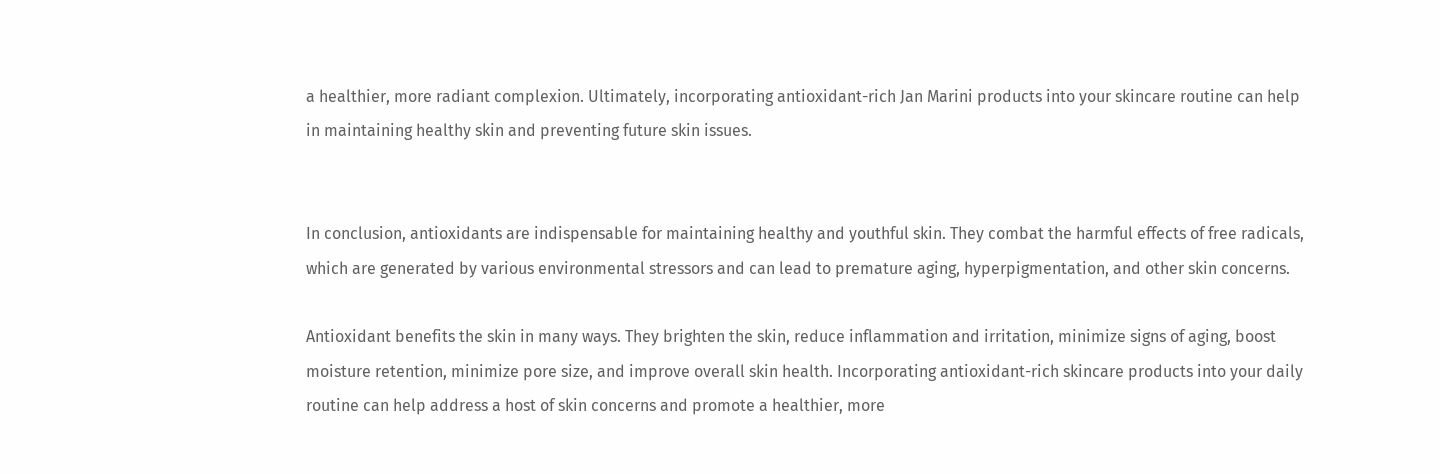a healthier, more radiant complexion. Ultimately, incorporating antioxidant-rich Jan Marini products into your skincare routine can help in maintaining healthy skin and preventing future skin issues.


In conclusion, antioxidants are indispensable for maintaining healthy and youthful skin. They combat the harmful effects of free radicals, which are generated by various environmental stressors and can lead to premature aging, hyperpigmentation, and other skin concerns.

Antioxidant benefits the skin in many ways. They brighten the skin, reduce inflammation and irritation, minimize signs of aging, boost moisture retention, minimize pore size, and improve overall skin health. Incorporating antioxidant-rich skincare products into your daily routine can help address a host of skin concerns and promote a healthier, more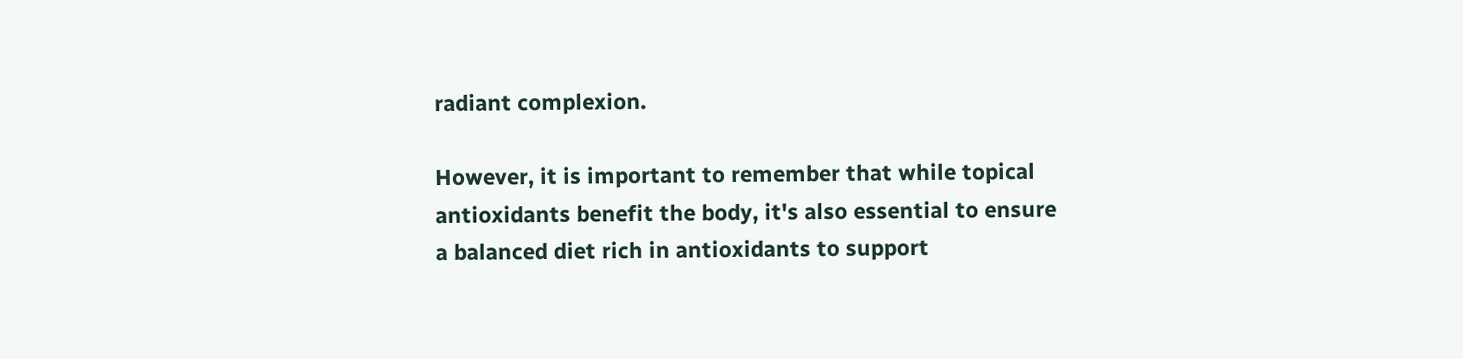radiant complexion.

However, it is important to remember that while topical antioxidants benefit the body, it's also essential to ensure a balanced diet rich in antioxidants to support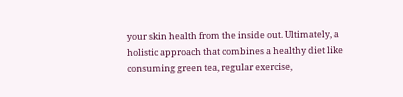your skin health from the inside out. Ultimately, a holistic approach that combines a healthy diet like consuming green tea, regular exercise,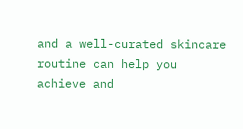and a well-curated skincare routine can help you achieve and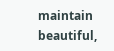maintain beautiful,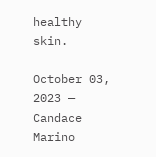healthy skin.

October 03, 2023 — Candace Marino